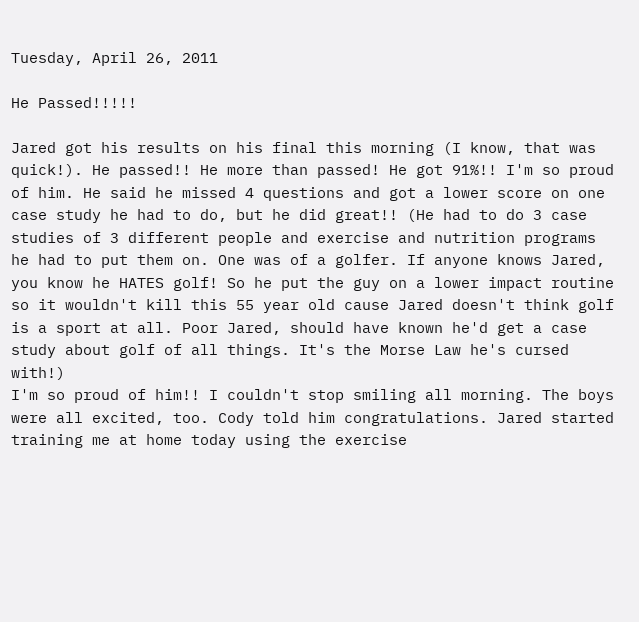Tuesday, April 26, 2011

He Passed!!!!!

Jared got his results on his final this morning (I know, that was quick!). He passed!! He more than passed! He got 91%!! I'm so proud of him. He said he missed 4 questions and got a lower score on one case study he had to do, but he did great!! (He had to do 3 case studies of 3 different people and exercise and nutrition programs he had to put them on. One was of a golfer. If anyone knows Jared, you know he HATES golf! So he put the guy on a lower impact routine so it wouldn't kill this 55 year old cause Jared doesn't think golf is a sport at all. Poor Jared, should have known he'd get a case study about golf of all things. It's the Morse Law he's cursed with!)
I'm so proud of him!! I couldn't stop smiling all morning. The boys were all excited, too. Cody told him congratulations. Jared started training me at home today using the exercise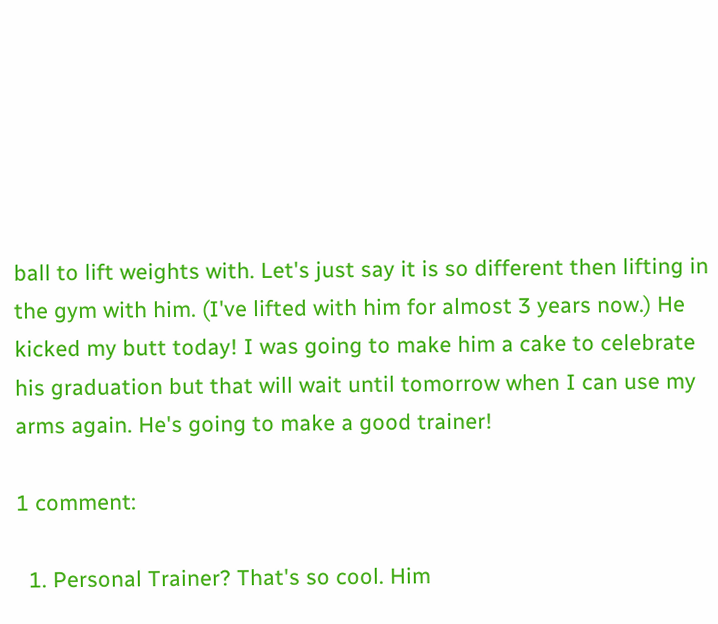ball to lift weights with. Let's just say it is so different then lifting in the gym with him. (I've lifted with him for almost 3 years now.) He kicked my butt today! I was going to make him a cake to celebrate his graduation but that will wait until tomorrow when I can use my arms again. He's going to make a good trainer!

1 comment:

  1. Personal Trainer? That's so cool. Him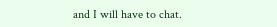and I will have to chat.